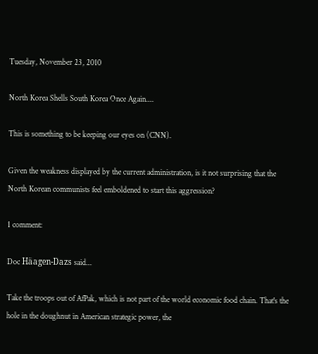Tuesday, November 23, 2010

North Korea Shells South Korea Once Again....

This is something to be keeping our eyes on (CNN).

Given the weakness displayed by the current administration, is it not surprising that the North Korean communists feel emboldened to start this aggression?

1 comment:

Doc Häagen-Dazs said...

Take the troops out of AfPak, which is not part of the world economic food chain. That's the hole in the doughnut in American strategic power, the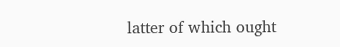latter of which ought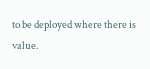to be deployed where there is value.